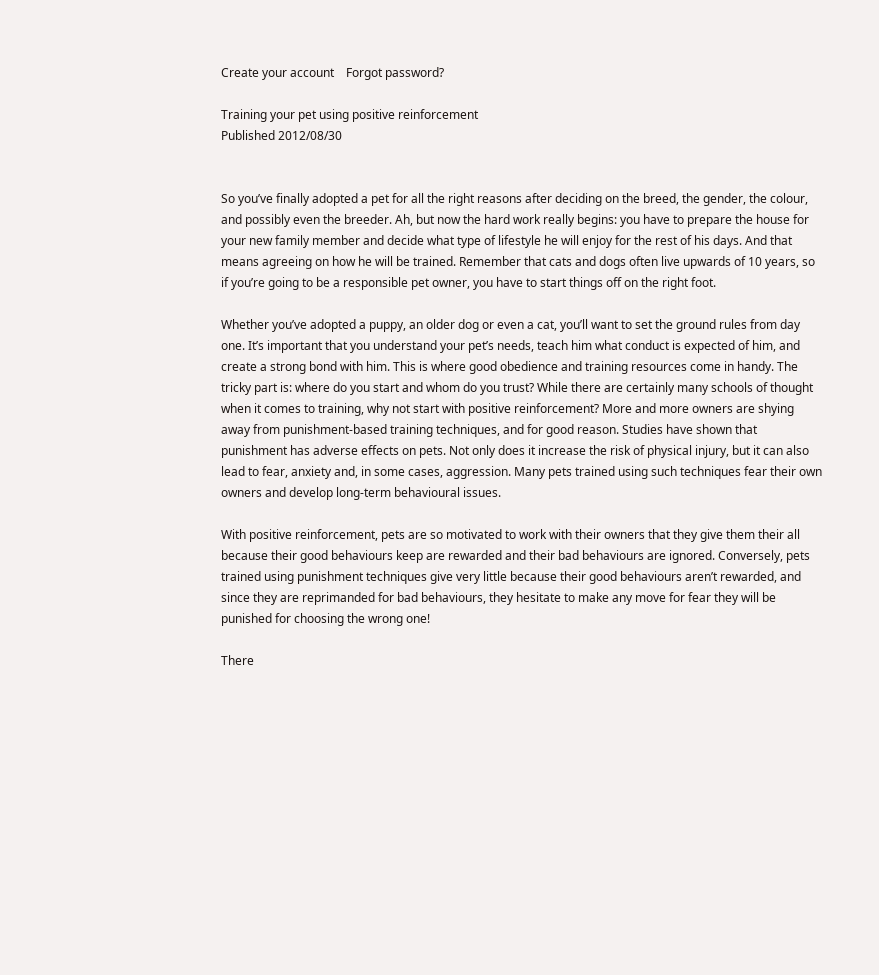Create your account    Forgot password?

Training your pet using positive reinforcement
Published 2012/08/30


So you’ve finally adopted a pet for all the right reasons after deciding on the breed, the gender, the colour, and possibly even the breeder. Ah, but now the hard work really begins: you have to prepare the house for your new family member and decide what type of lifestyle he will enjoy for the rest of his days. And that means agreeing on how he will be trained. Remember that cats and dogs often live upwards of 10 years, so if you’re going to be a responsible pet owner, you have to start things off on the right foot.

Whether you’ve adopted a puppy, an older dog or even a cat, you’ll want to set the ground rules from day one. It’s important that you understand your pet’s needs, teach him what conduct is expected of him, and create a strong bond with him. This is where good obedience and training resources come in handy. The tricky part is: where do you start and whom do you trust? While there are certainly many schools of thought when it comes to training, why not start with positive reinforcement? More and more owners are shying away from punishment-based training techniques, and for good reason. Studies have shown that punishment has adverse effects on pets. Not only does it increase the risk of physical injury, but it can also lead to fear, anxiety and, in some cases, aggression. Many pets trained using such techniques fear their own owners and develop long-term behavioural issues.

With positive reinforcement, pets are so motivated to work with their owners that they give them their all because their good behaviours keep are rewarded and their bad behaviours are ignored. Conversely, pets trained using punishment techniques give very little because their good behaviours aren’t rewarded, and since they are reprimanded for bad behaviours, they hesitate to make any move for fear they will be punished for choosing the wrong one!

There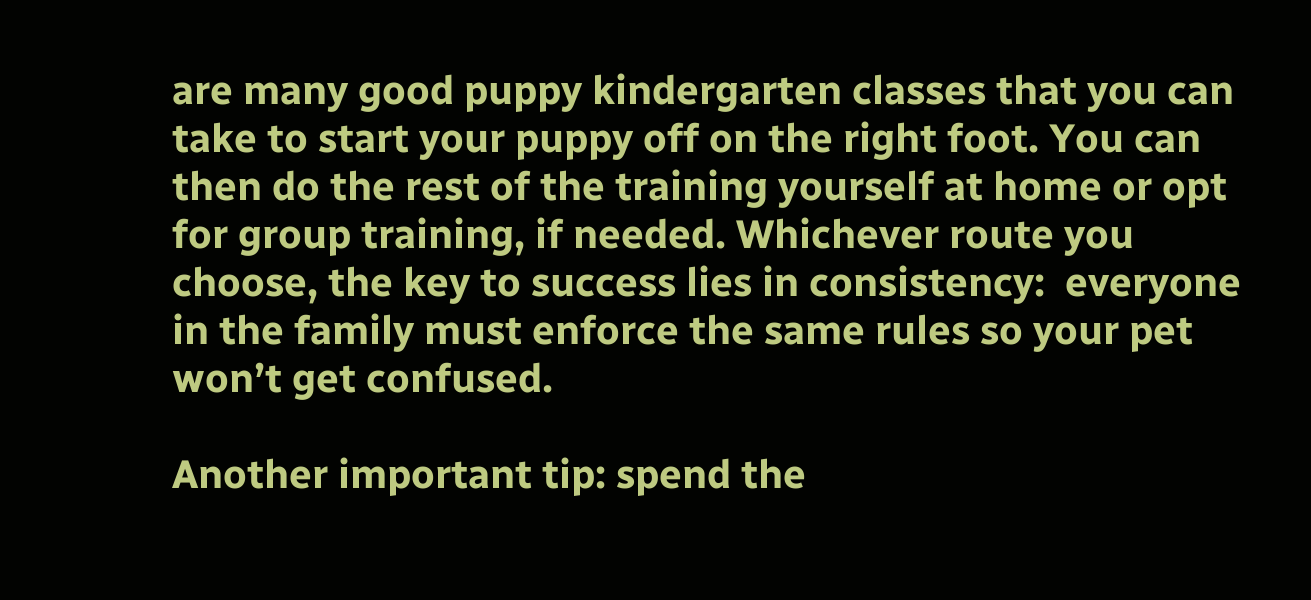are many good puppy kindergarten classes that you can take to start your puppy off on the right foot. You can then do the rest of the training yourself at home or opt for group training, if needed. Whichever route you choose, the key to success lies in consistency:  everyone in the family must enforce the same rules so your pet won’t get confused.

Another important tip: spend the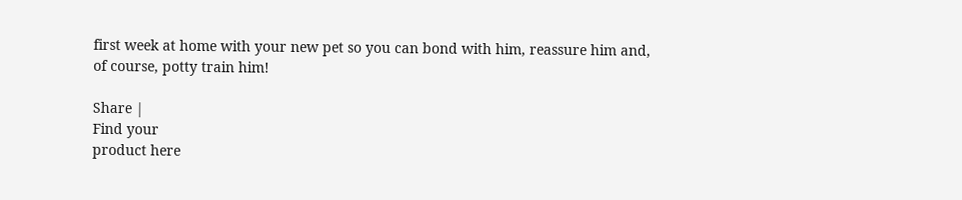first week at home with your new pet so you can bond with him, reassure him and, of course, potty train him!

Share |
Find your
product here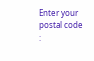Enter your postal code :